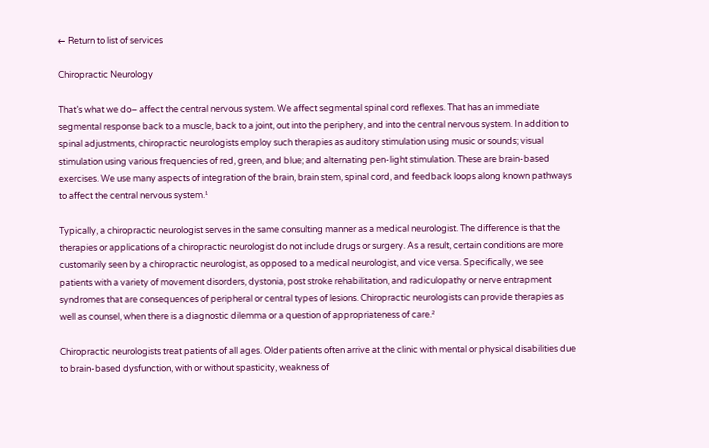← Return to list of services

Chiropractic Neurology

That’s what we do– affect the central nervous system. We affect segmental spinal cord reflexes. That has an immediate segmental response back to a muscle, back to a joint, out into the periphery, and into the central nervous system. In addition to spinal adjustments, chiropractic neurologists employ such therapies as auditory stimulation using music or sounds; visual stimulation using various frequencies of red, green, and blue; and alternating pen-light stimulation. These are brain-based exercises. We use many aspects of integration of the brain, brain stem, spinal cord, and feedback loops along known pathways to affect the central nervous system.¹

Typically, a chiropractic neurologist serves in the same consulting manner as a medical neurologist. The difference is that the therapies or applications of a chiropractic neurologist do not include drugs or surgery. As a result, certain conditions are more customarily seen by a chiropractic neurologist, as opposed to a medical neurologist, and vice versa. Specifically, we see patients with a variety of movement disorders, dystonia, post stroke rehabilitation, and radiculopathy or nerve entrapment syndromes that are consequences of peripheral or central types of lesions. Chiropractic neurologists can provide therapies as well as counsel, when there is a diagnostic dilemma or a question of appropriateness of care.²

Chiropractic neurologists treat patients of all ages. Older patients often arrive at the clinic with mental or physical disabilities due to brain-based dysfunction, with or without spasticity, weakness of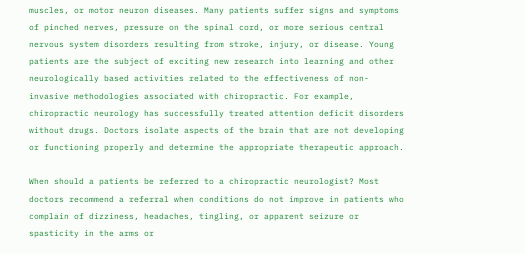muscles, or motor neuron diseases. Many patients suffer signs and symptoms of pinched nerves, pressure on the spinal cord, or more serious central nervous system disorders resulting from stroke, injury, or disease. Young patients are the subject of exciting new research into learning and other neurologically based activities related to the effectiveness of non-invasive methodologies associated with chiropractic. For example, chiropractic neurology has successfully treated attention deficit disorders without drugs. Doctors isolate aspects of the brain that are not developing or functioning properly and determine the appropriate therapeutic approach.

When should a patients be referred to a chiropractic neurologist? Most doctors recommend a referral when conditions do not improve in patients who complain of dizziness, headaches, tingling, or apparent seizure or spasticity in the arms or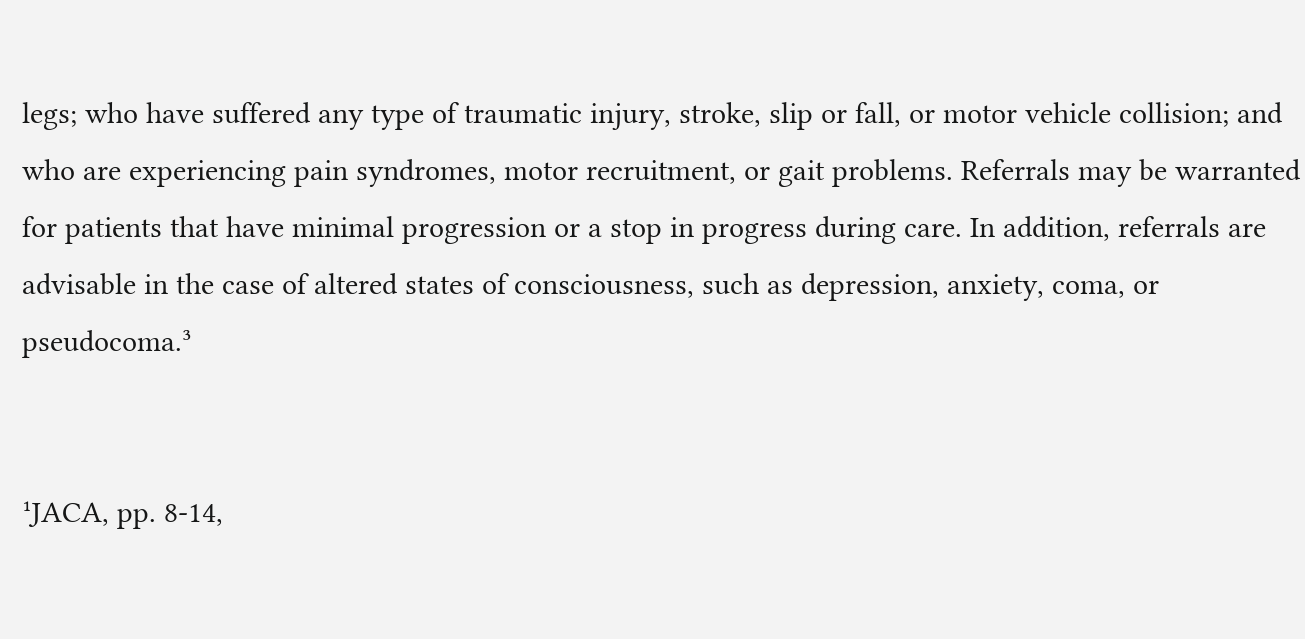legs; who have suffered any type of traumatic injury, stroke, slip or fall, or motor vehicle collision; and who are experiencing pain syndromes, motor recruitment, or gait problems. Referrals may be warranted for patients that have minimal progression or a stop in progress during care. In addition, referrals are advisable in the case of altered states of consciousness, such as depression, anxiety, coma, or pseudocoma.³


¹JACA, pp. 8-14,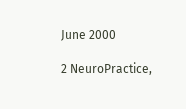June 2000

2 NeuroPractice,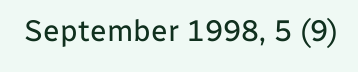September 1998, 5 (9)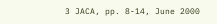3 JACA, pp. 8-14, June 2000